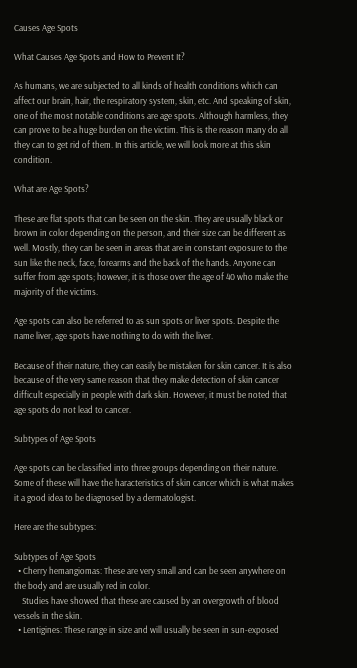Causes Age Spots

What Causes Age Spots and How to Prevent It?

As humans, we are subjected to all kinds of health conditions which can affect our brain, hair, the respiratory system, skin, etc. And speaking of skin, one of the most notable conditions are age spots. Although harmless, they can prove to be a huge burden on the victim. This is the reason many do all they can to get rid of them. In this article, we will look more at this skin condition.

What are Age Spots?

These are flat spots that can be seen on the skin. They are usually black or brown in color depending on the person, and their size can be different as well. Mostly, they can be seen in areas that are in constant exposure to the sun like the neck, face, forearms and the back of the hands. Anyone can suffer from age spots; however, it is those over the age of 40 who make the majority of the victims.

Age spots can also be referred to as sun spots or liver spots. Despite the name liver, age spots have nothing to do with the liver.

Because of their nature, they can easily be mistaken for skin cancer. It is also because of the very same reason that they make detection of skin cancer difficult especially in people with dark skin. However, it must be noted that age spots do not lead to cancer.

Subtypes of Age Spots

Age spots can be classified into three groups depending on their nature. Some of these will have the haracteristics of skin cancer which is what makes it a good idea to be diagnosed by a dermatologist.

Here are the subtypes:

Subtypes of Age Spots
  • Cherry hemangiomas: These are very small and can be seen anywhere on the body and are usually red in color.
    Studies have showed that these are caused by an overgrowth of blood vessels in the skin.
  • Lentigines: These range in size and will usually be seen in sun-exposed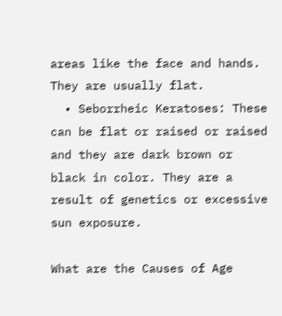areas like the face and hands. They are usually flat.
  • Seborrheic Keratoses: These can be flat or raised or raised and they are dark brown or black in color. They are a result of genetics or excessive sun exposure.

What are the Causes of Age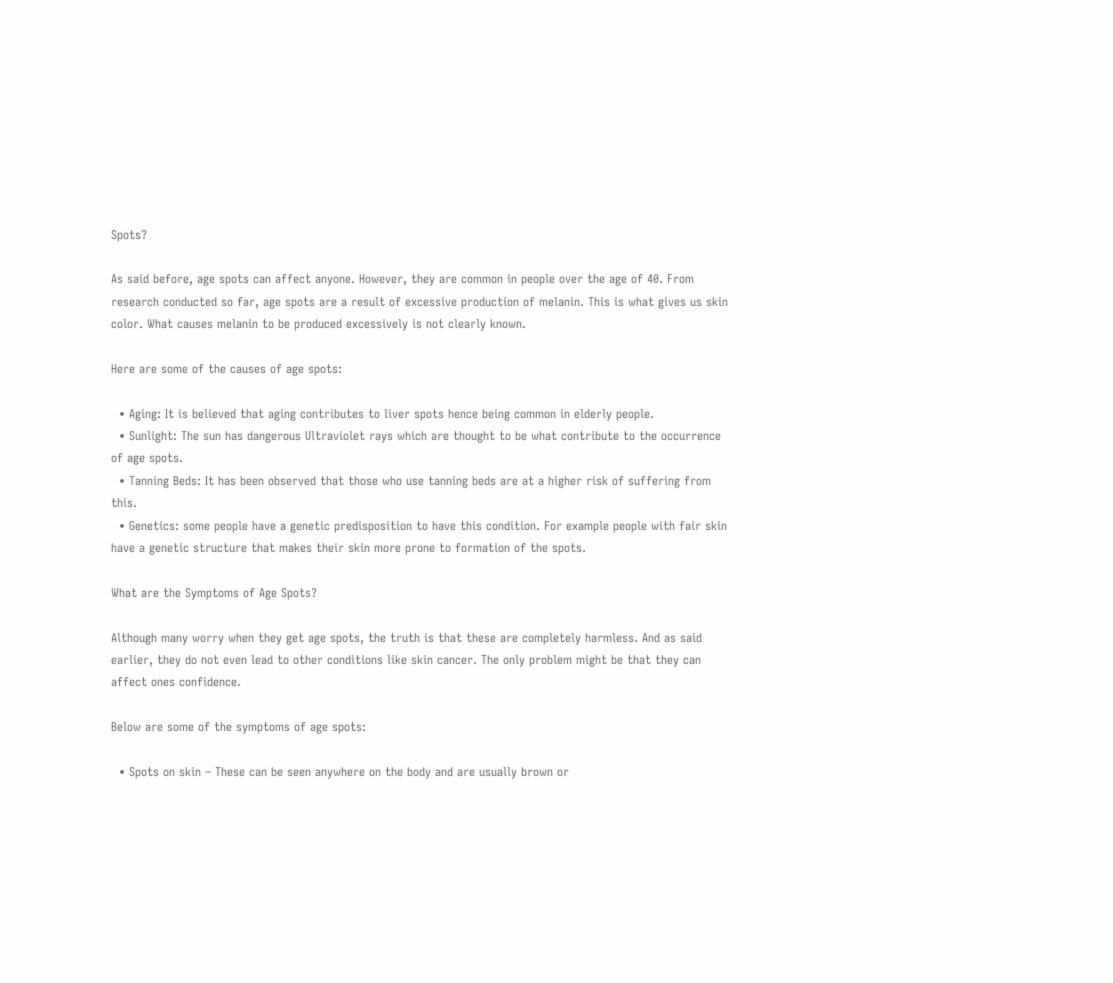Spots?

As said before, age spots can affect anyone. However, they are common in people over the age of 40. From research conducted so far, age spots are a result of excessive production of melanin. This is what gives us skin color. What causes melanin to be produced excessively is not clearly known.

Here are some of the causes of age spots:

  • Aging: It is believed that aging contributes to liver spots hence being common in elderly people.
  • Sunlight: The sun has dangerous Ultraviolet rays which are thought to be what contribute to the occurrence of age spots.
  • Tanning Beds: It has been observed that those who use tanning beds are at a higher risk of suffering from this.
  • Genetics: some people have a genetic predisposition to have this condition. For example people with fair skin have a genetic structure that makes their skin more prone to formation of the spots.

What are the Symptoms of Age Spots?

Although many worry when they get age spots, the truth is that these are completely harmless. And as said earlier, they do not even lead to other conditions like skin cancer. The only problem might be that they can affect ones confidence.

Below are some of the symptoms of age spots:

  • Spots on skin – These can be seen anywhere on the body and are usually brown or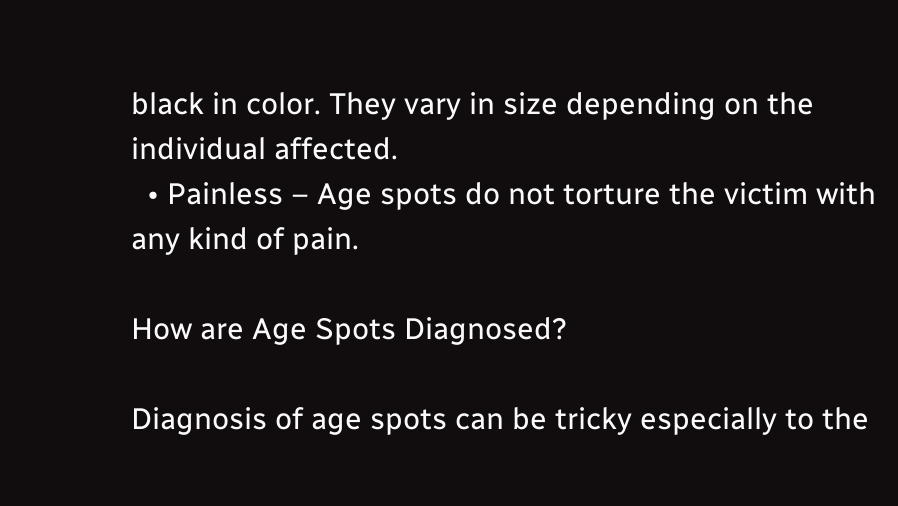black in color. They vary in size depending on the individual affected.
  • Painless – Age spots do not torture the victim with any kind of pain.

How are Age Spots Diagnosed?

Diagnosis of age spots can be tricky especially to the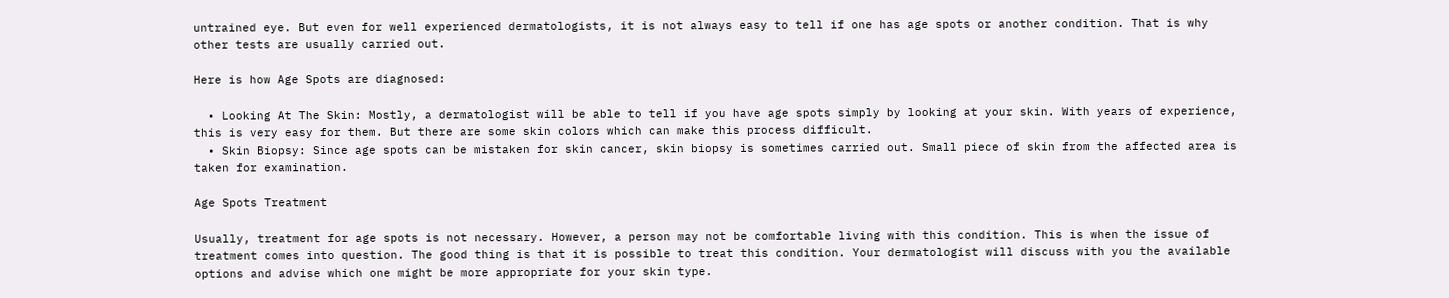untrained eye. But even for well experienced dermatologists, it is not always easy to tell if one has age spots or another condition. That is why other tests are usually carried out.

Here is how Age Spots are diagnosed:

  • Looking At The Skin: Mostly, a dermatologist will be able to tell if you have age spots simply by looking at your skin. With years of experience, this is very easy for them. But there are some skin colors which can make this process difficult.
  • Skin Biopsy: Since age spots can be mistaken for skin cancer, skin biopsy is sometimes carried out. Small piece of skin from the affected area is taken for examination.

Age Spots Treatment

Usually, treatment for age spots is not necessary. However, a person may not be comfortable living with this condition. This is when the issue of treatment comes into question. The good thing is that it is possible to treat this condition. Your dermatologist will discuss with you the available options and advise which one might be more appropriate for your skin type.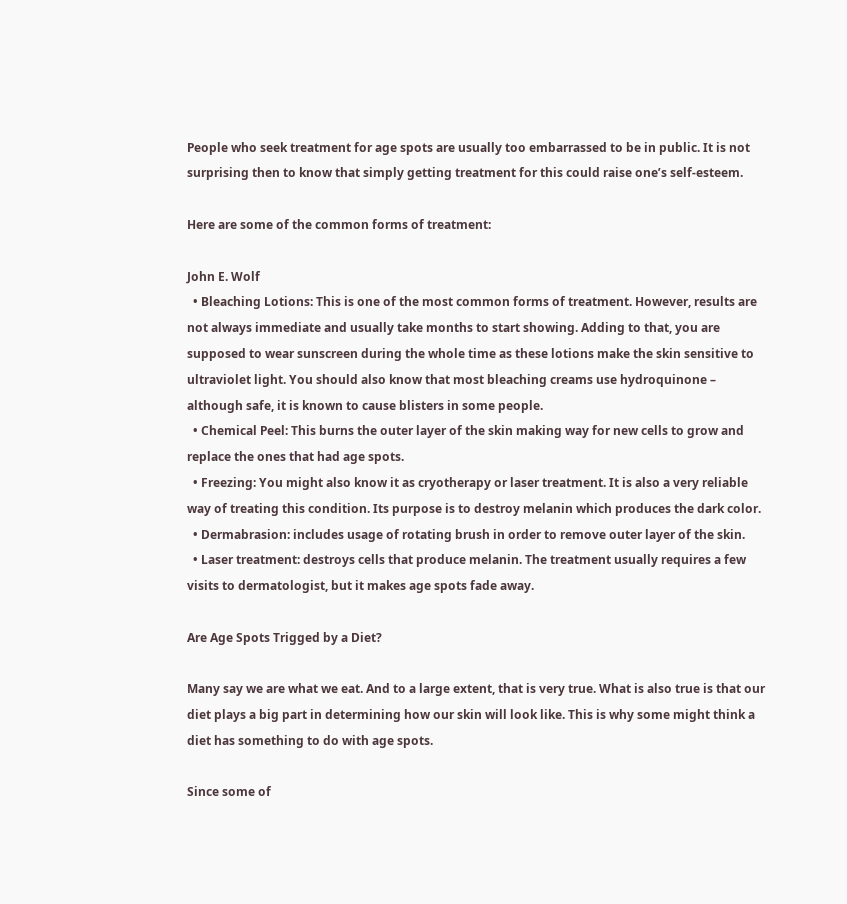People who seek treatment for age spots are usually too embarrassed to be in public. It is not surprising then to know that simply getting treatment for this could raise one’s self-esteem.

Here are some of the common forms of treatment:

John E. Wolf
  • Bleaching Lotions: This is one of the most common forms of treatment. However, results are not always immediate and usually take months to start showing. Adding to that, you are supposed to wear sunscreen during the whole time as these lotions make the skin sensitive to ultraviolet light. You should also know that most bleaching creams use hydroquinone – although safe, it is known to cause blisters in some people.
  • Chemical Peel: This burns the outer layer of the skin making way for new cells to grow and replace the ones that had age spots.
  • Freezing: You might also know it as cryotherapy or laser treatment. It is also a very reliable way of treating this condition. Its purpose is to destroy melanin which produces the dark color.
  • Dermabrasion: includes usage of rotating brush in order to remove outer layer of the skin.
  • Laser treatment: destroys cells that produce melanin. The treatment usually requires a few visits to dermatologist, but it makes age spots fade away.

Are Age Spots Trigged by a Diet?

Many say we are what we eat. And to a large extent, that is very true. What is also true is that our diet plays a big part in determining how our skin will look like. This is why some might think a diet has something to do with age spots.

Since some of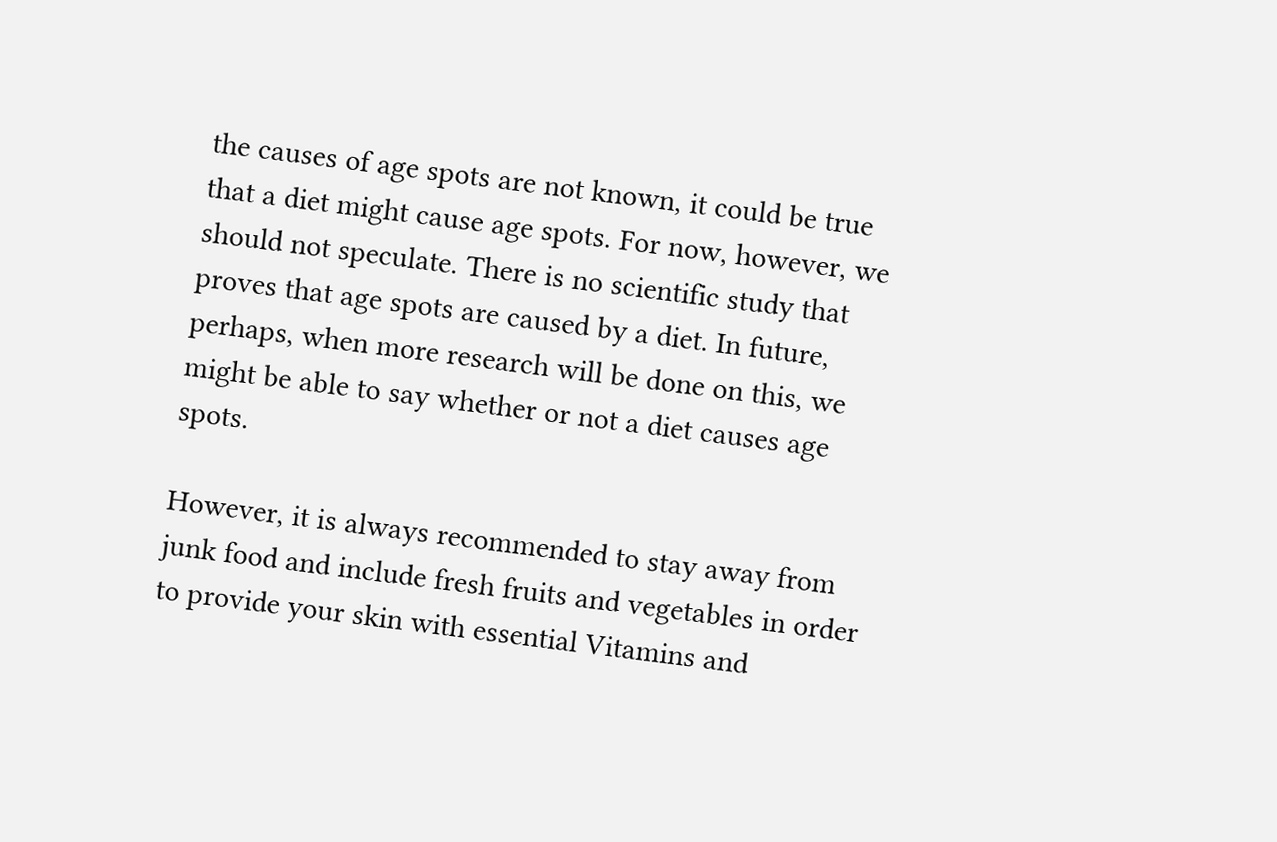the causes of age spots are not known, it could be true that a diet might cause age spots. For now, however, we should not speculate. There is no scientific study that proves that age spots are caused by a diet. In future, perhaps, when more research will be done on this, we might be able to say whether or not a diet causes age spots.

However, it is always recommended to stay away from junk food and include fresh fruits and vegetables in order to provide your skin with essential Vitamins and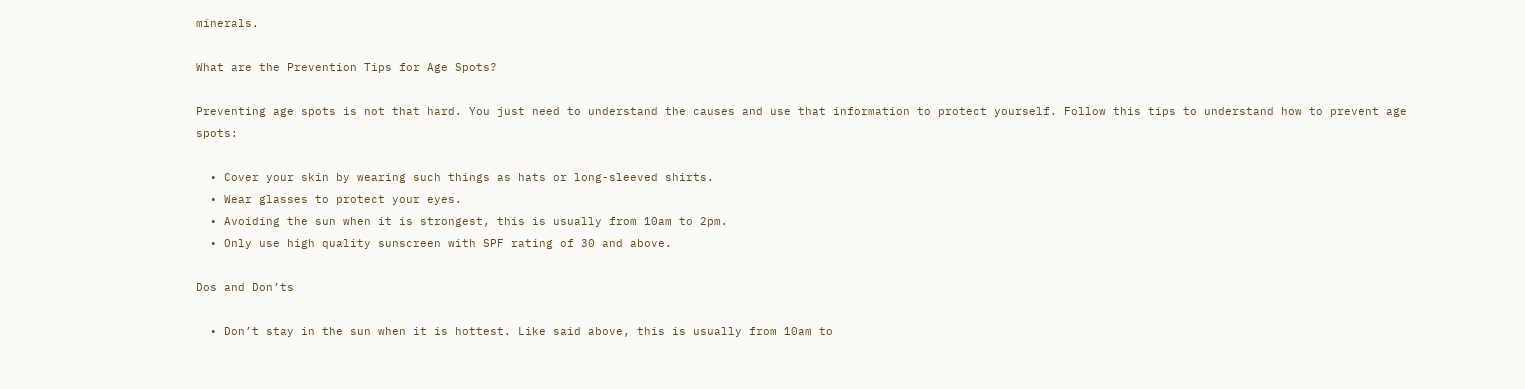minerals.

What are the Prevention Tips for Age Spots?

Preventing age spots is not that hard. You just need to understand the causes and use that information to protect yourself. Follow this tips to understand how to prevent age spots:

  • Cover your skin by wearing such things as hats or long-sleeved shirts.
  • Wear glasses to protect your eyes.
  • Avoiding the sun when it is strongest, this is usually from 10am to 2pm.
  • Only use high quality sunscreen with SPF rating of 30 and above.

Dos and Don’ts

  • Don’t stay in the sun when it is hottest. Like said above, this is usually from 10am to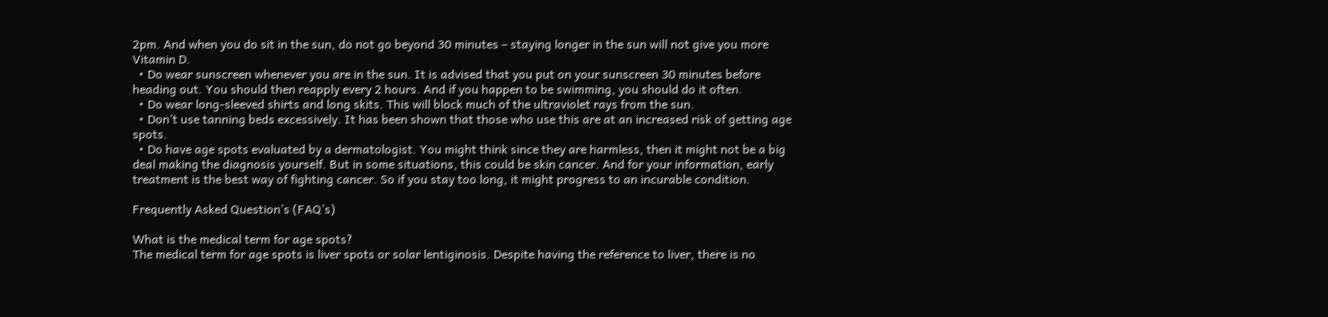2pm. And when you do sit in the sun, do not go beyond 30 minutes – staying longer in the sun will not give you more Vitamin D.
  • Do wear sunscreen whenever you are in the sun. It is advised that you put on your sunscreen 30 minutes before heading out. You should then reapply every 2 hours. And if you happen to be swimming, you should do it often.
  • Do wear long-sleeved shirts and long skits. This will block much of the ultraviolet rays from the sun.
  • Don’t use tanning beds excessively. It has been shown that those who use this are at an increased risk of getting age spots.
  • Do have age spots evaluated by a dermatologist. You might think since they are harmless, then it might not be a big deal making the diagnosis yourself. But in some situations, this could be skin cancer. And for your information, early treatment is the best way of fighting cancer. So if you stay too long, it might progress to an incurable condition.

Frequently Asked Question’s (FAQ’s)

What is the medical term for age spots?
The medical term for age spots is liver spots or solar lentiginosis. Despite having the reference to liver, there is no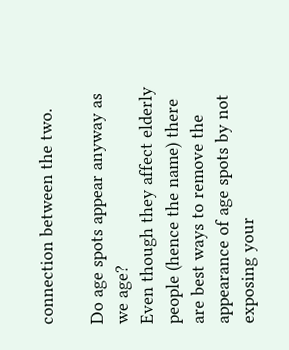connection between the two.

Do age spots appear anyway as we age?
Even though they affect elderly people (hence the name) there are best ways to remove the appearance of age spots by not exposing your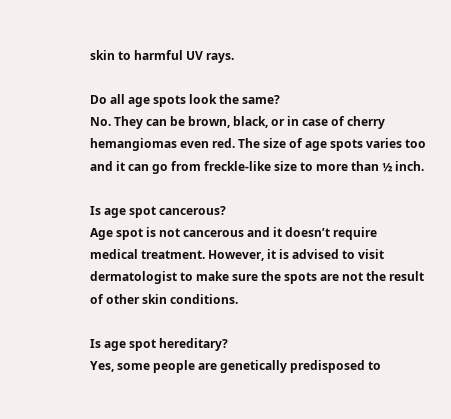skin to harmful UV rays.

Do all age spots look the same?
No. They can be brown, black, or in case of cherry hemangiomas even red. The size of age spots varies too and it can go from freckle-like size to more than ½ inch.

Is age spot cancerous?
Age spot is not cancerous and it doesn’t require medical treatment. However, it is advised to visit dermatologist to make sure the spots are not the result of other skin conditions.

Is age spot hereditary?
Yes, some people are genetically predisposed to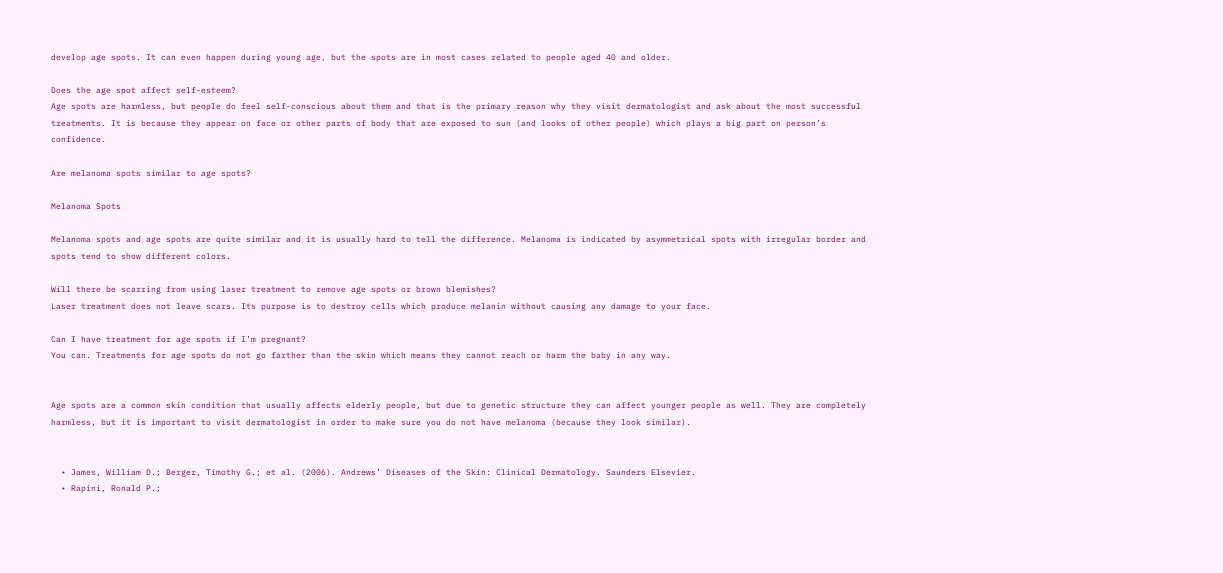develop age spots. It can even happen during young age, but the spots are in most cases related to people aged 40 and older.

Does the age spot affect self-esteem?
Age spots are harmless, but people do feel self-conscious about them and that is the primary reason why they visit dermatologist and ask about the most successful treatments. It is because they appear on face or other parts of body that are exposed to sun (and looks of other people) which plays a big part on person’s confidence.

Are melanoma spots similar to age spots?

Melanoma Spots

Melanoma spots and age spots are quite similar and it is usually hard to tell the difference. Melanoma is indicated by asymmetrical spots with irregular border and spots tend to show different colors.

Will there be scarring from using laser treatment to remove age spots or brown blemishes?
Laser treatment does not leave scars. Its purpose is to destroy cells which produce melanin without causing any damage to your face.

Can I have treatment for age spots if I’m pregnant?
You can. Treatments for age spots do not go farther than the skin which means they cannot reach or harm the baby in any way.


Age spots are a common skin condition that usually affects elderly people, but due to genetic structure they can affect younger people as well. They are completely harmless, but it is important to visit dermatologist in order to make sure you do not have melanoma (because they look similar).


  • James, William D.; Berger, Timothy G.; et al. (2006). Andrews’ Diseases of the Skin: Clinical Dermatology. Saunders Elsevier.
  • Rapini, Ronald P.;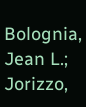Bolognia, Jean L.; Jorizzo,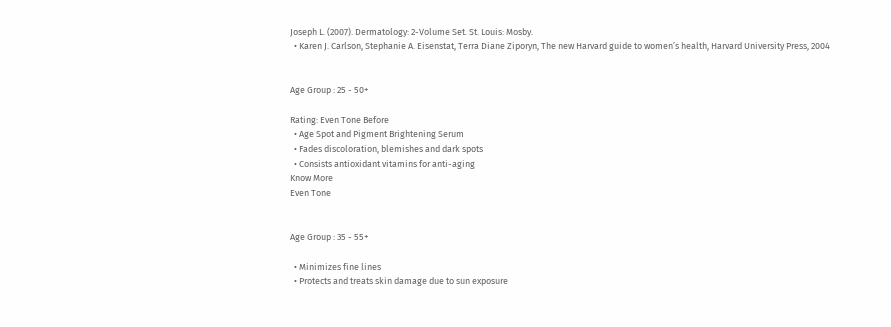Joseph L. (2007). Dermatology: 2-Volume Set. St. Louis: Mosby.
  • Karen J. Carlson, Stephanie A. Eisenstat, Terra Diane Ziporyn, The new Harvard guide to women’s health, Harvard University Press, 2004


Age Group : 25 - 50+

Rating: Even Tone Before
  • Age Spot and Pigment Brightening Serum
  • Fades discoloration, blemishes and dark spots
  • Consists antioxidant vitamins for anti-aging
Know More
Even Tone


Age Group : 35 - 55+

  • Minimizes fine lines
  • Protects and treats skin damage due to sun exposure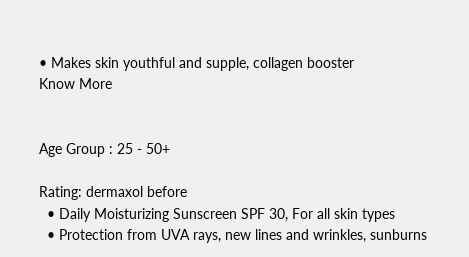• Makes skin youthful and supple, collagen booster
Know More


Age Group : 25 - 50+

Rating: dermaxol before
  • Daily Moisturizing Sunscreen SPF 30, For all skin types
  • Protection from UVA rays, new lines and wrinkles, sunburns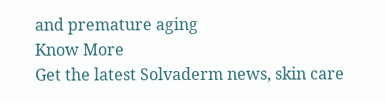and premature aging
Know More
Get the latest Solvaderm news, skin care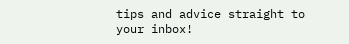tips and advice straight to your inbox!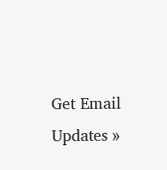Get Email Updates »